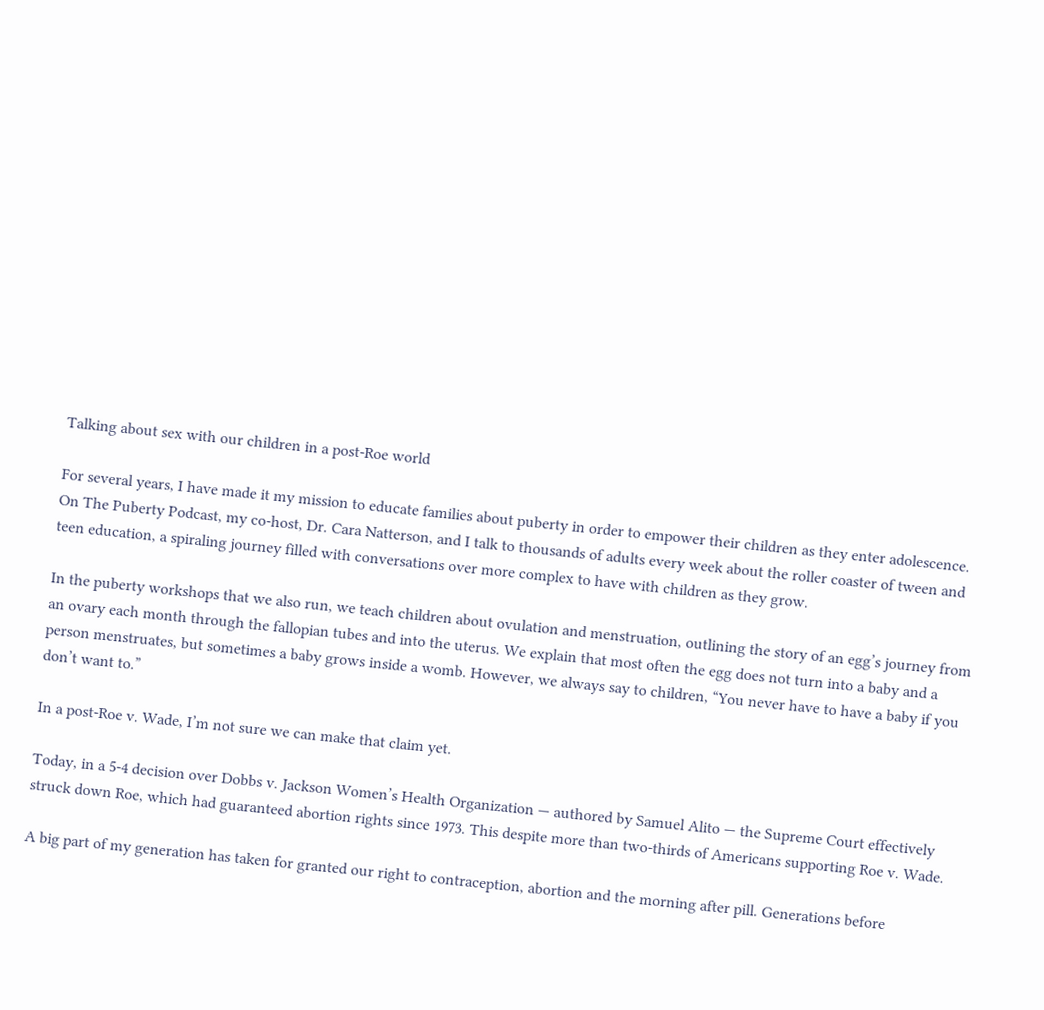Talking about sex with our children in a post-Roe world

For several years, I have made it my mission to educate families about puberty in order to empower their children as they enter adolescence. On The Puberty Podcast, my co-host, Dr. Cara Natterson, and I talk to thousands of adults every week about the roller coaster of tween and teen education, a spiraling journey filled with conversations over more complex to have with children as they grow.

In the puberty workshops that we also run, we teach children about ovulation and menstruation, outlining the story of an egg’s journey from an ovary each month through the fallopian tubes and into the uterus. We explain that most often the egg does not turn into a baby and a person menstruates, but sometimes a baby grows inside a womb. However, we always say to children, “You never have to have a baby if you don’t want to.”

In a post-Roe v. Wade, I’m not sure we can make that claim yet.

Today, in a 5-4 decision over Dobbs v. Jackson Women’s Health Organization — authored by Samuel Alito — the Supreme Court effectively struck down Roe, which had guaranteed abortion rights since 1973. This despite more than two-thirds of Americans supporting Roe v. Wade.

A big part of my generation has taken for granted our right to contraception, abortion and the morning after pill. Generations before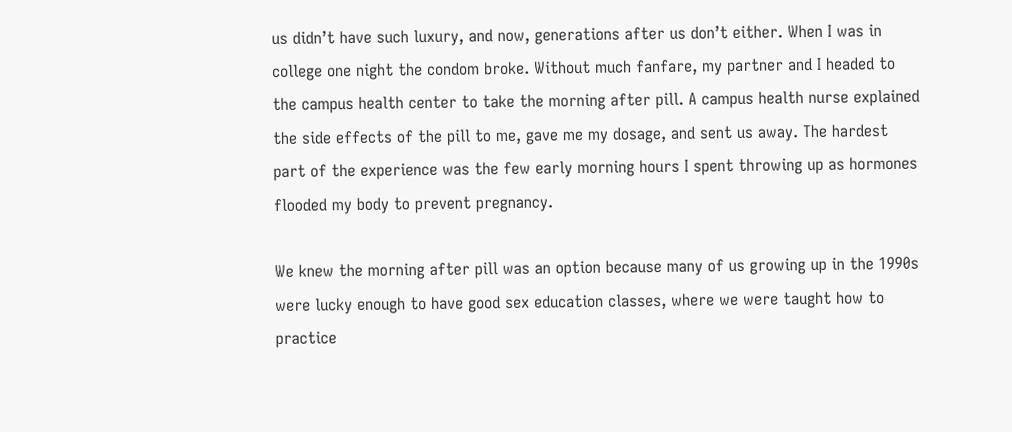us didn’t have such luxury, and now, generations after us don’t either. When I was in college one night the condom broke. Without much fanfare, my partner and I headed to the campus health center to take the morning after pill. A campus health nurse explained the side effects of the pill to me, gave me my dosage, and sent us away. The hardest part of the experience was the few early morning hours I spent throwing up as hormones flooded my body to prevent pregnancy.

We knew the morning after pill was an option because many of us growing up in the 1990s were lucky enough to have good sex education classes, where we were taught how to practice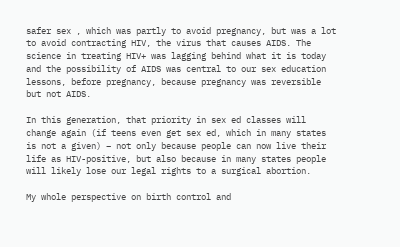safer sex , which was partly to avoid pregnancy, but was a lot to avoid contracting HIV, the virus that causes AIDS. The science in treating HIV+ was lagging behind what it is today and the possibility of AIDS was central to our sex education lessons, before pregnancy, because pregnancy was reversible but not AIDS.

In this generation, that priority in sex ed classes will change again (if teens even get sex ed, which in many states is not a given) – not only because people can now live their life as HIV-positive, but also because in many states people will likely lose our legal rights to a surgical abortion.

My whole perspective on birth control and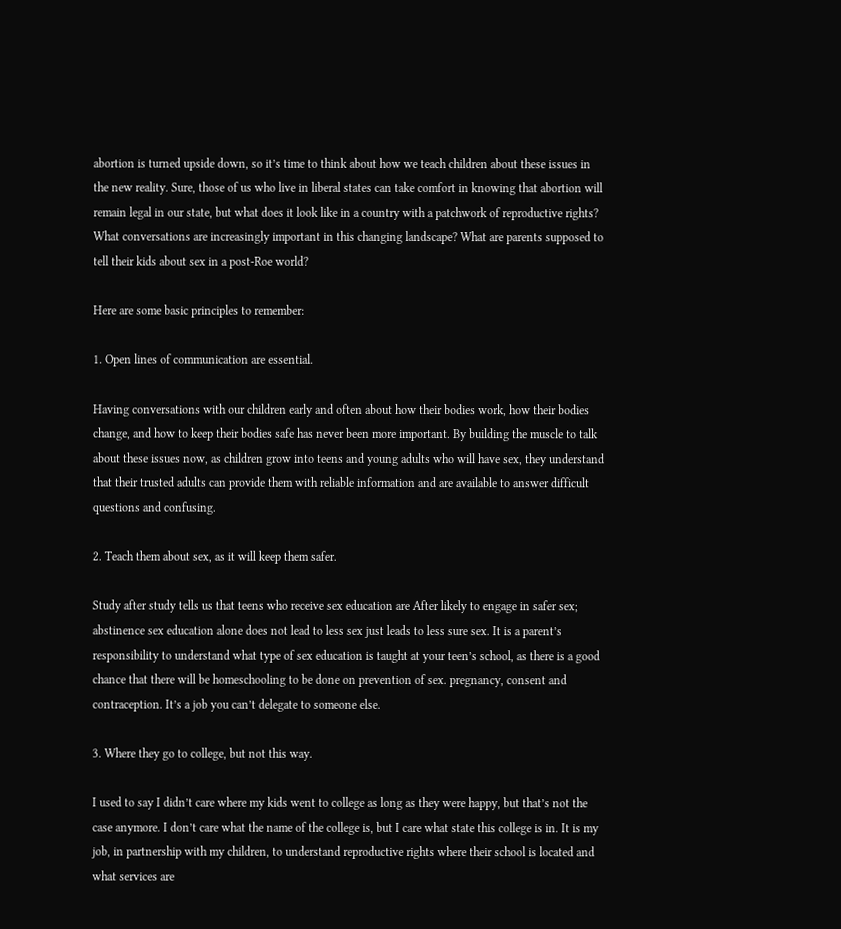abortion is turned upside down, so it’s time to think about how we teach children about these issues in the new reality. Sure, those of us who live in liberal states can take comfort in knowing that abortion will remain legal in our state, but what does it look like in a country with a patchwork of reproductive rights? What conversations are increasingly important in this changing landscape? What are parents supposed to tell their kids about sex in a post-Roe world?

Here are some basic principles to remember:

1. Open lines of communication are essential.

Having conversations with our children early and often about how their bodies work, how their bodies change, and how to keep their bodies safe has never been more important. By building the muscle to talk about these issues now, as children grow into teens and young adults who will have sex, they understand that their trusted adults can provide them with reliable information and are available to answer difficult questions and confusing.

2. Teach them about sex, as it will keep them safer.

Study after study tells us that teens who receive sex education are After likely to engage in safer sex; abstinence sex education alone does not lead to less sex just leads to less sure sex. It is a parent’s responsibility to understand what type of sex education is taught at your teen’s school, as there is a good chance that there will be homeschooling to be done on prevention of sex. pregnancy, consent and contraception. It’s a job you can’t delegate to someone else.

3. Where they go to college, but not this way.

I used to say I didn’t care where my kids went to college as long as they were happy, but that’s not the case anymore. I don’t care what the name of the college is, but I care what state this college is in. It is my job, in partnership with my children, to understand reproductive rights where their school is located and what services are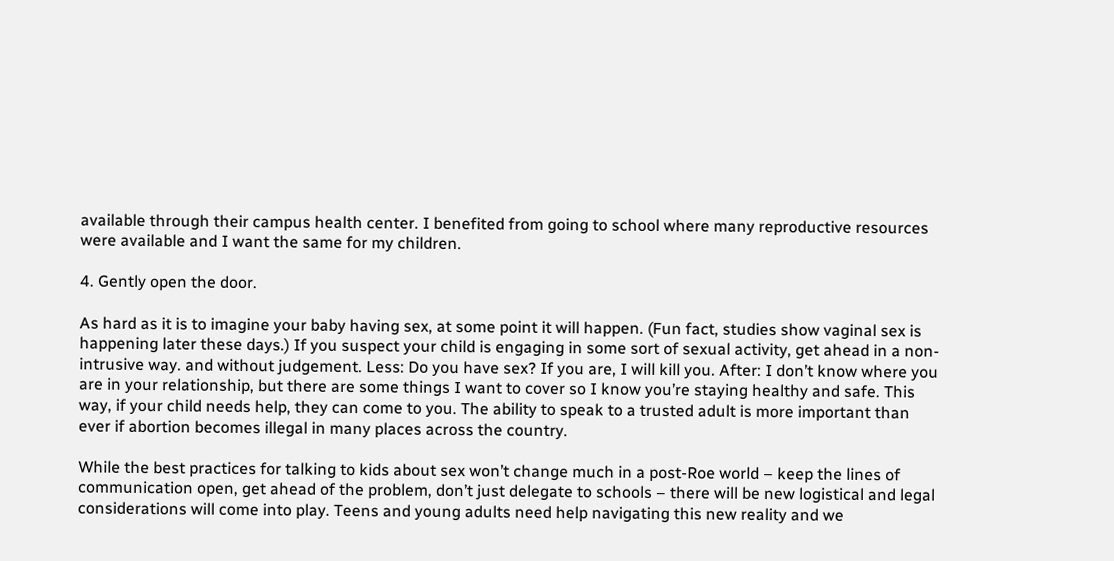available through their campus health center. I benefited from going to school where many reproductive resources were available and I want the same for my children.

4. Gently open the door.

As hard as it is to imagine your baby having sex, at some point it will happen. (Fun fact, studies show vaginal sex is happening later these days.) If you suspect your child is engaging in some sort of sexual activity, get ahead in a non-intrusive way. and without judgement. Less: Do you have sex? If you are, I will kill you. After: I don’t know where you are in your relationship, but there are some things I want to cover so I know you’re staying healthy and safe. This way, if your child needs help, they can come to you. The ability to speak to a trusted adult is more important than ever if abortion becomes illegal in many places across the country.

While the best practices for talking to kids about sex won’t change much in a post-Roe world – keep the lines of communication open, get ahead of the problem, don’t just delegate to schools – there will be new logistical and legal considerations will come into play. Teens and young adults need help navigating this new reality and we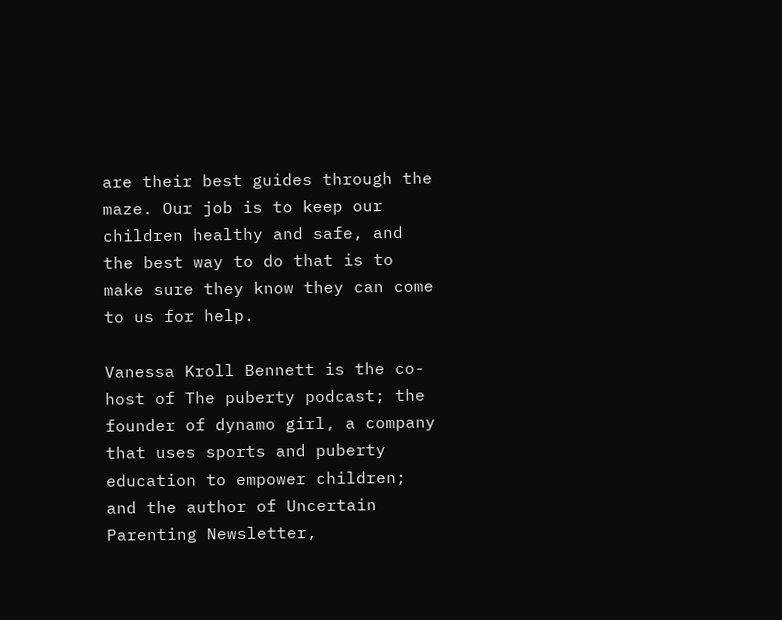are their best guides through the maze. Our job is to keep our children healthy and safe, and the best way to do that is to make sure they know they can come to us for help.

Vanessa Kroll Bennett is the co-host of The puberty podcast; the founder of dynamo girl, a company that uses sports and puberty education to empower children; and the author of Uncertain Parenting Newsletter,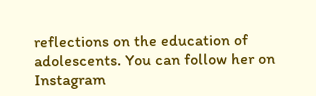reflections on the education of adolescents. You can follow her on Instagram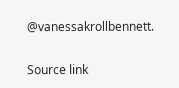@vanessakrollbennett.

Source link